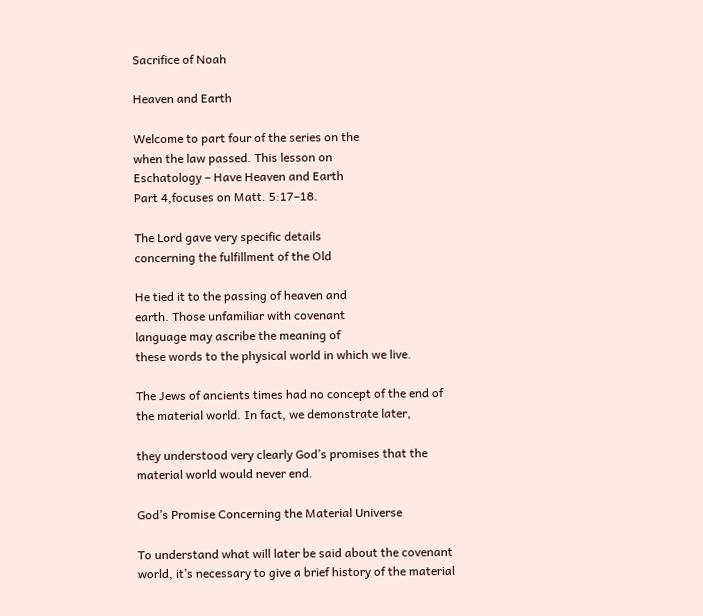Sacrifice of Noah

Heaven and Earth

Welcome to part four of the series on the
when the law passed. This lesson on
Eschatology – Have Heaven and Earth
Part 4,focuses on Matt. 5:17–18.

The Lord gave very specific details
concerning the fulfillment of the Old

He tied it to the passing of heaven and
earth. Those unfamiliar with covenant
language may ascribe the meaning of
these words to the physical world in which we live.

The Jews of ancients times had no concept of the end of the material world. In fact, we demonstrate later,

they understood very clearly God’s promises that the material world would never end.

God’s Promise Concerning the Material Universe

To understand what will later be said about the covenant world, it’s necessary to give a brief history of the material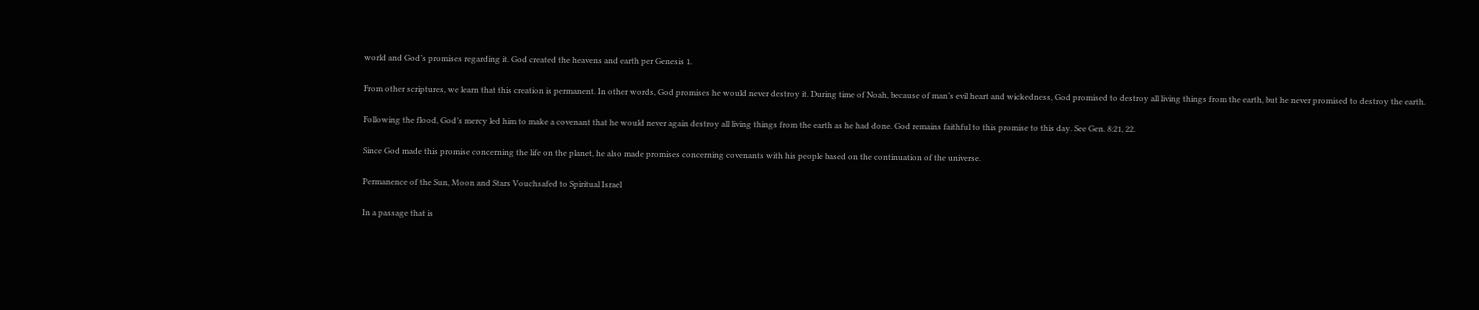world and God’s promises regarding it. God created the heavens and earth per Genesis 1.

From other scriptures, we learn that this creation is permanent. In other words, God promises he would never destroy it. During time of Noah, because of man’s evil heart and wickedness, God promised to destroy all living things from the earth, but he never promised to destroy the earth.

Following the flood, God’s mercy led him to make a covenant that he would never again destroy all living things from the earth as he had done. God remains faithful to this promise to this day. See Gen. 8:21, 22.

Since God made this promise concerning the life on the planet, he also made promises concerning covenants with his people based on the continuation of the universe.

Permanence of the Sun, Moon and Stars Vouchsafed to Spiritual Israel

In a passage that is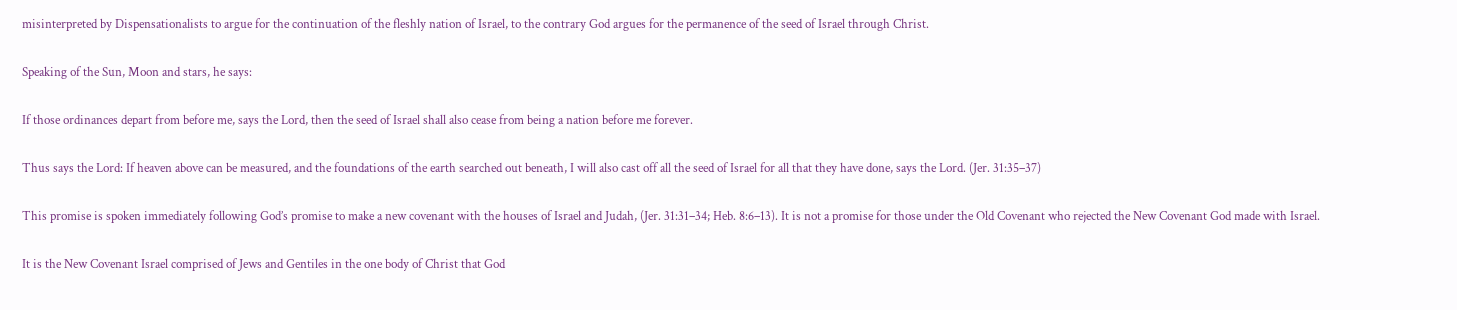misinterpreted by Dispensationalists to argue for the continuation of the fleshly nation of Israel, to the contrary God argues for the permanence of the seed of Israel through Christ.

Speaking of the Sun, Moon and stars, he says:

If those ordinances depart from before me, says the Lord, then the seed of Israel shall also cease from being a nation before me forever.

Thus says the Lord: If heaven above can be measured, and the foundations of the earth searched out beneath, I will also cast off all the seed of Israel for all that they have done, says the Lord. (Jer. 31:35–37)

This promise is spoken immediately following God’s promise to make a new covenant with the houses of Israel and Judah, (Jer. 31:31–34; Heb. 8:6–13). It is not a promise for those under the Old Covenant who rejected the New Covenant God made with Israel.

It is the New Covenant Israel comprised of Jews and Gentiles in the one body of Christ that God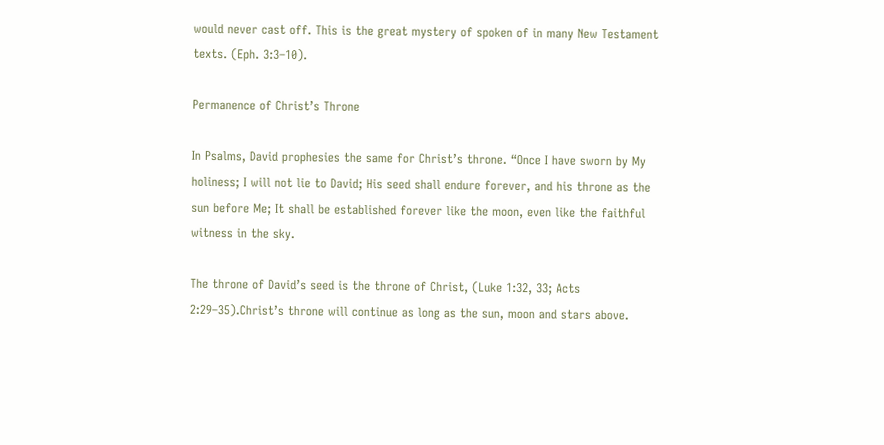would never cast off. This is the great mystery of spoken of in many New Testament texts. (Eph. 3:3–10).

Permanence of Christ’s Throne

In Psalms, David prophesies the same for Christ’s throne. “Once I have sworn by My holiness; I will not lie to David; His seed shall endure forever, and his throne as the sun before Me; It shall be established forever like the moon, even like the faithful witness in the sky.

The throne of David’s seed is the throne of Christ, (Luke 1:32, 33; Acts 2:29–35).Christ’s throne will continue as long as the sun, moon and stars above.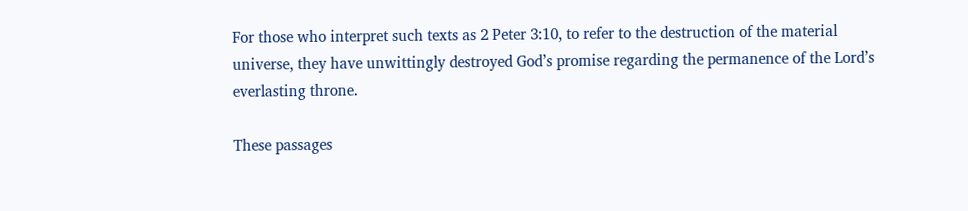For those who interpret such texts as 2 Peter 3:10, to refer to the destruction of the material universe, they have unwittingly destroyed God’s promise regarding the permanence of the Lord’s everlasting throne.

These passages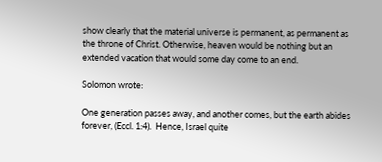show clearly that the material universe is permanent, as permanent as the throne of Christ. Otherwise, heaven would be nothing but an extended vacation that would some day come to an end.

Solomon wrote:

One generation passes away, and another comes, but the earth abides forever, (Eccl. 1:4).  Hence, Israel quite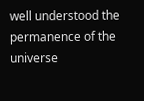well understood the permanence of the universe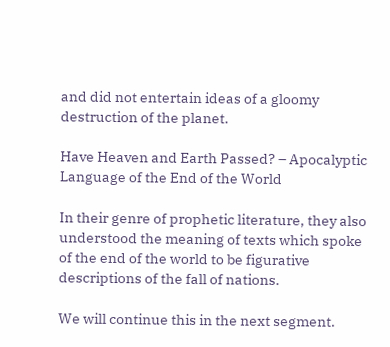and did not entertain ideas of a gloomy destruction of the planet.

Have Heaven and Earth Passed? – Apocalyptic Language of the End of the World

In their genre of prophetic literature, they also understood the meaning of texts which spoke of the end of the world to be figurative descriptions of the fall of nations.

We will continue this in the next segment.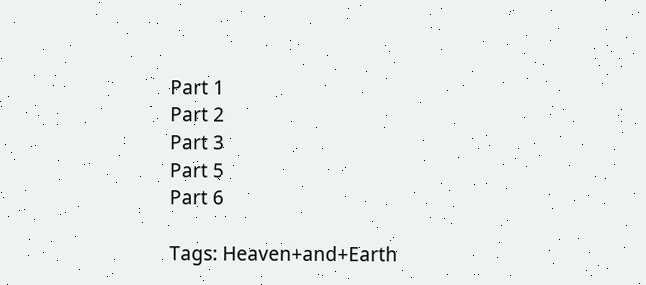Part 1
Part 2
Part 3
Part 5
Part 6

Tags: Heaven+and+Earth